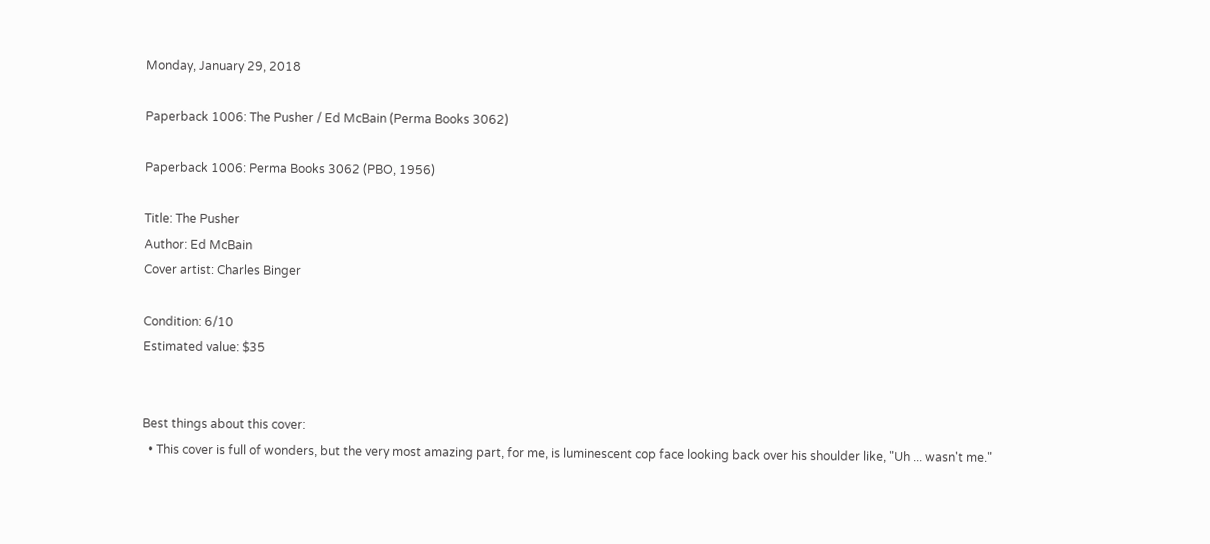Monday, January 29, 2018

Paperback 1006: The Pusher / Ed McBain (Perma Books 3062)

Paperback 1006: Perma Books 3062 (PBO, 1956)

Title: The Pusher
Author: Ed McBain
Cover artist: Charles Binger

Condition: 6/10
Estimated value: $35


Best things about this cover:
  • This cover is full of wonders, but the very most amazing part, for me, is luminescent cop face looking back over his shoulder like, "Uh ... wasn't me."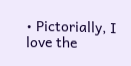• Pictorially, I love the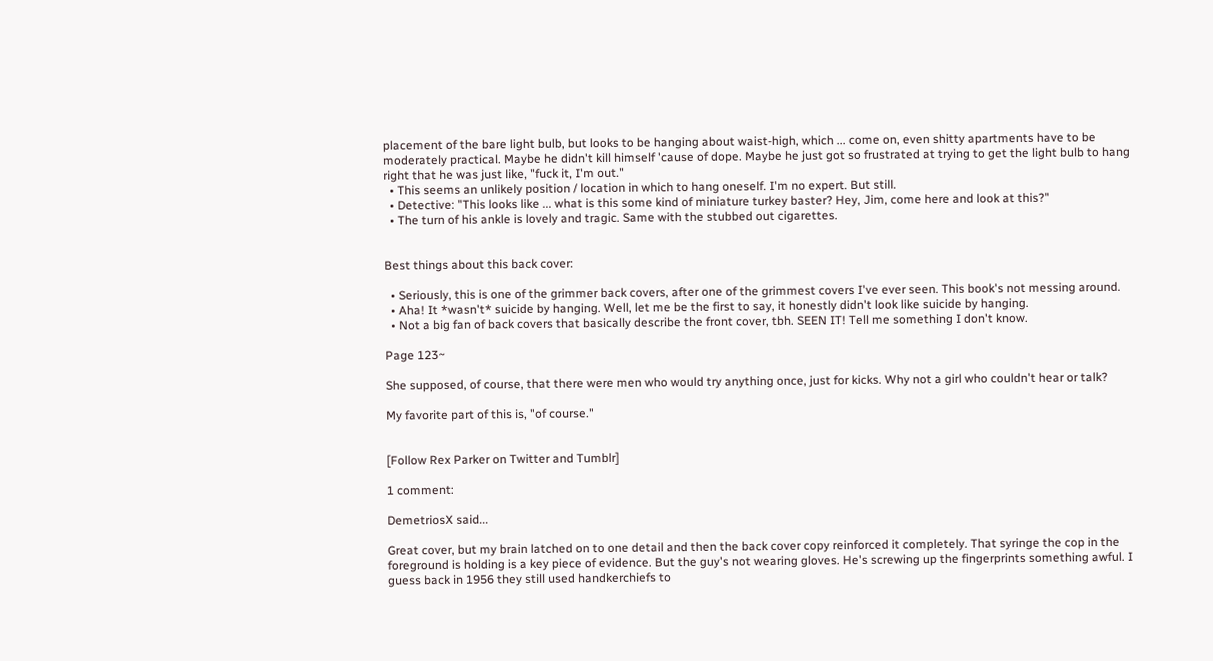placement of the bare light bulb, but looks to be hanging about waist-high, which ... come on, even shitty apartments have to be moderately practical. Maybe he didn't kill himself 'cause of dope. Maybe he just got so frustrated at trying to get the light bulb to hang right that he was just like, "fuck it, I'm out."
  • This seems an unlikely position / location in which to hang oneself. I'm no expert. But still.
  • Detective: "This looks like ... what is this some kind of miniature turkey baster? Hey, Jim, come here and look at this?"
  • The turn of his ankle is lovely and tragic. Same with the stubbed out cigarettes.


Best things about this back cover:

  • Seriously, this is one of the grimmer back covers, after one of the grimmest covers I've ever seen. This book's not messing around.
  • Aha! It *wasn't* suicide by hanging. Well, let me be the first to say, it honestly didn't look like suicide by hanging.
  • Not a big fan of back covers that basically describe the front cover, tbh. SEEN IT! Tell me something I don't know.

Page 123~

She supposed, of course, that there were men who would try anything once, just for kicks. Why not a girl who couldn't hear or talk?

My favorite part of this is, "of course."


[Follow Rex Parker on Twitter and Tumblr]

1 comment:

DemetriosX said...

Great cover, but my brain latched on to one detail and then the back cover copy reinforced it completely. That syringe the cop in the foreground is holding is a key piece of evidence. But the guy's not wearing gloves. He's screwing up the fingerprints something awful. I guess back in 1956 they still used handkerchiefs to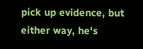pick up evidence, but either way, he's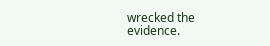wrecked the evidence.